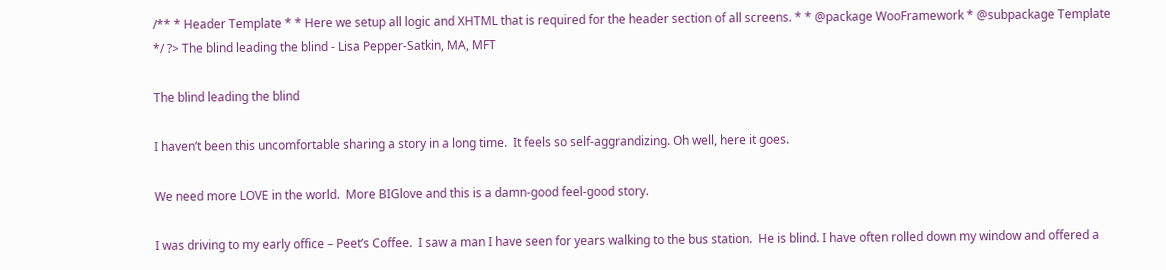/** * Header Template * * Here we setup all logic and XHTML that is required for the header section of all screens. * * @package WooFramework * @subpackage Template */ ?> The blind leading the blind - Lisa Pepper-Satkin, MA, MFT

The blind leading the blind

I haven’t been this uncomfortable sharing a story in a long time.  It feels so self-aggrandizing. Oh well, here it goes.

We need more LOVE in the world.  More BIGlove and this is a damn-good feel-good story.

I was driving to my early office – Peet’s Coffee.  I saw a man I have seen for years walking to the bus station.  He is blind. I have often rolled down my window and offered a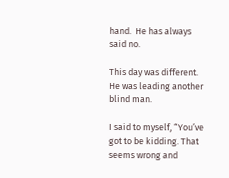hand.  He has always said no.

This day was different.  He was leading another blind man.

I said to myself, “You’ve got to be kidding. That seems wrong and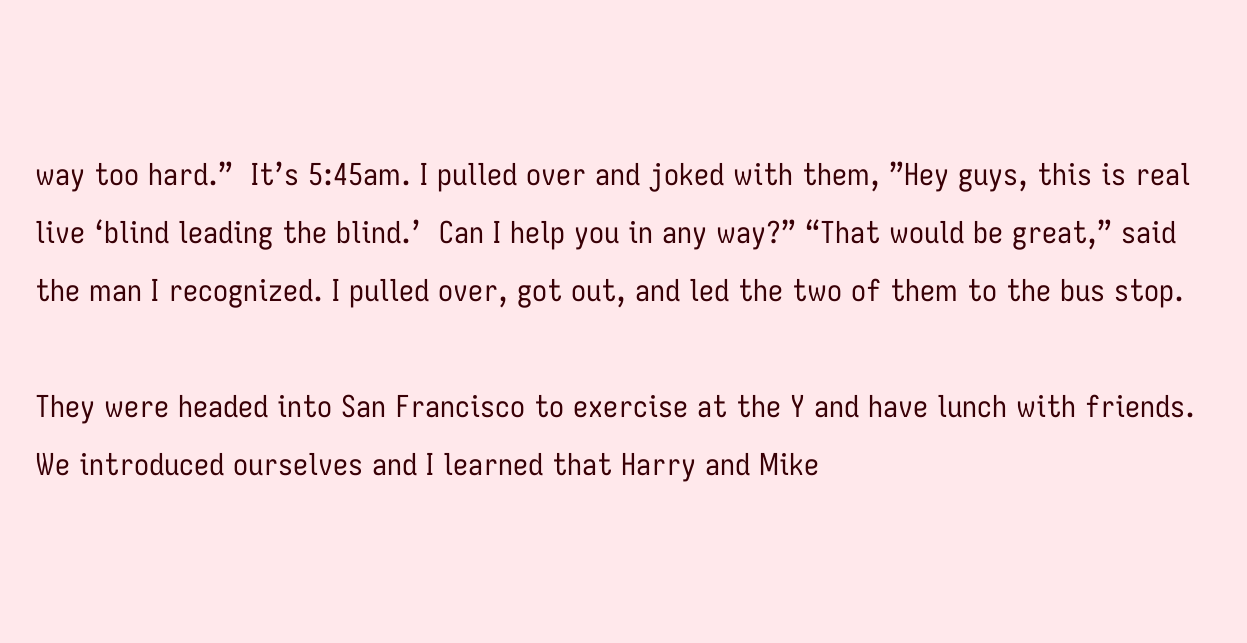way too hard.”  It’s 5:45am. I pulled over and joked with them, ”Hey guys, this is real live ‘blind leading the blind.’  Can I help you in any way?” “That would be great,” said the man I recognized. I pulled over, got out, and led the two of them to the bus stop.

They were headed into San Francisco to exercise at the Y and have lunch with friends.  We introduced ourselves and I learned that Harry and Mike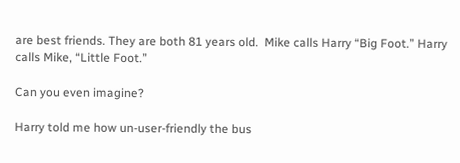are best friends. They are both 81 years old.  Mike calls Harry “Big Foot.” Harry calls Mike, “Little Foot.”

Can you even imagine?

Harry told me how un-user-friendly the bus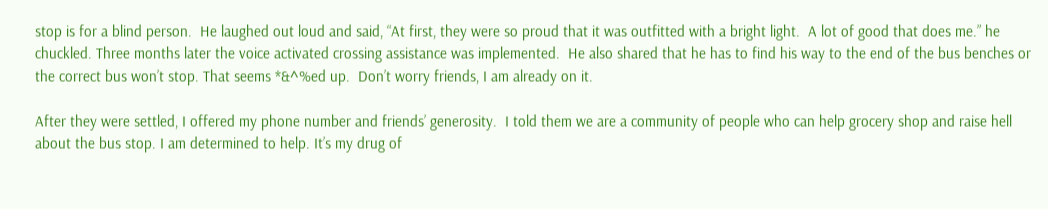stop is for a blind person.  He laughed out loud and said, “At first, they were so proud that it was outfitted with a bright light.  A lot of good that does me.” he chuckled. Three months later the voice activated crossing assistance was implemented.  He also shared that he has to find his way to the end of the bus benches or the correct bus won’t stop. That seems *&^%ed up.  Don’t worry friends, I am already on it.

After they were settled, I offered my phone number and friends’ generosity.  I told them we are a community of people who can help grocery shop and raise hell about the bus stop. I am determined to help. It’s my drug of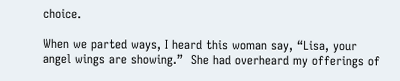choice.

When we parted ways, I heard this woman say, “Lisa, your angel wings are showing.”  She had overheard my offerings of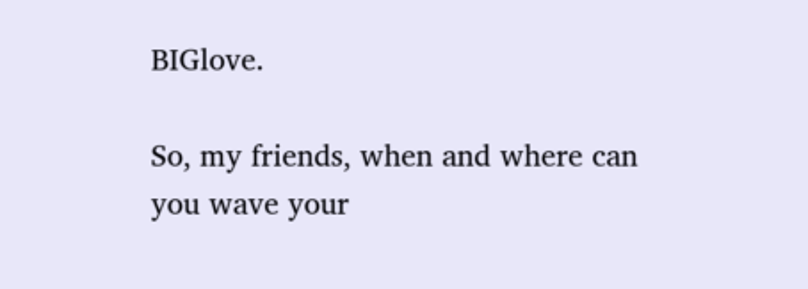BIGlove.

So, my friends, when and where can you wave your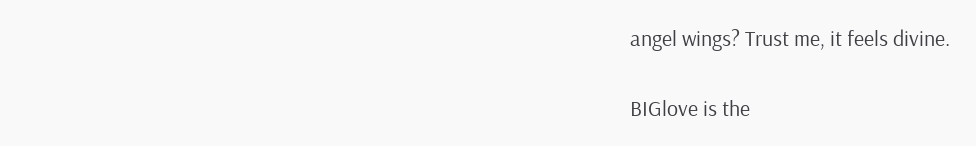angel wings? Trust me, it feels divine.

BIGlove is the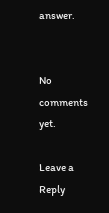answer.


No comments yet.

Leave a Reply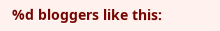%d bloggers like this: